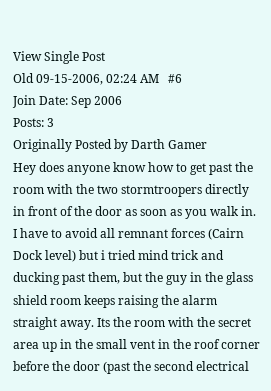View Single Post
Old 09-15-2006, 02:24 AM   #6
Join Date: Sep 2006
Posts: 3
Originally Posted by Darth Gamer
Hey does anyone know how to get past the room with the two stormtroopers directly in front of the door as soon as you walk in. I have to avoid all remnant forces (Cairn Dock level) but i tried mind trick and ducking past them, but the guy in the glass shield room keeps raising the alarm straight away. Its the room with the secret area up in the small vent in the roof corner before the door (past the second electrical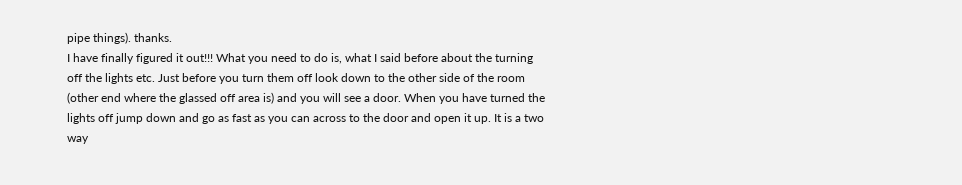pipe things). thanks.
I have finally figured it out!!! What you need to do is, what I said before about the turning off the lights etc. Just before you turn them off look down to the other side of the room (other end where the glassed off area is) and you will see a door. When you have turned the lights off jump down and go as fast as you can across to the door and open it up. It is a two way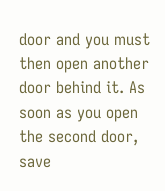door and you must then open another door behind it. As soon as you open the second door, save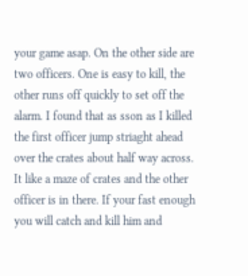your game asap. On the other side are two officers. One is easy to kill, the other runs off quickly to set off the alarm. I found that as sson as I killed the first officer jump striaght ahead over the crates about half way across. It like a maze of crates and the other officer is in there. If your fast enough you will catch and kill him and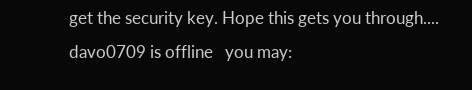get the security key. Hope this gets you through....
davo0709 is offline   you may: